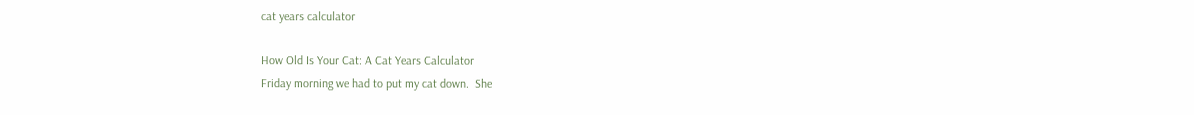cat years calculator

How Old Is Your Cat: A Cat Years Calculator
Friday morning we had to put my cat down.  She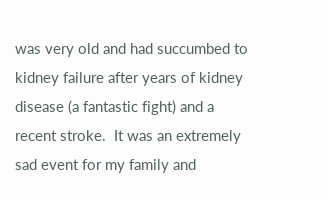was very old and had succumbed to kidney failure after years of kidney disease (a fantastic fight) and a recent stroke.  It was an extremely sad event for my family and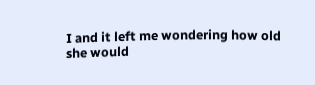I and it left me wondering how old she would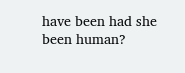have been had she been human?